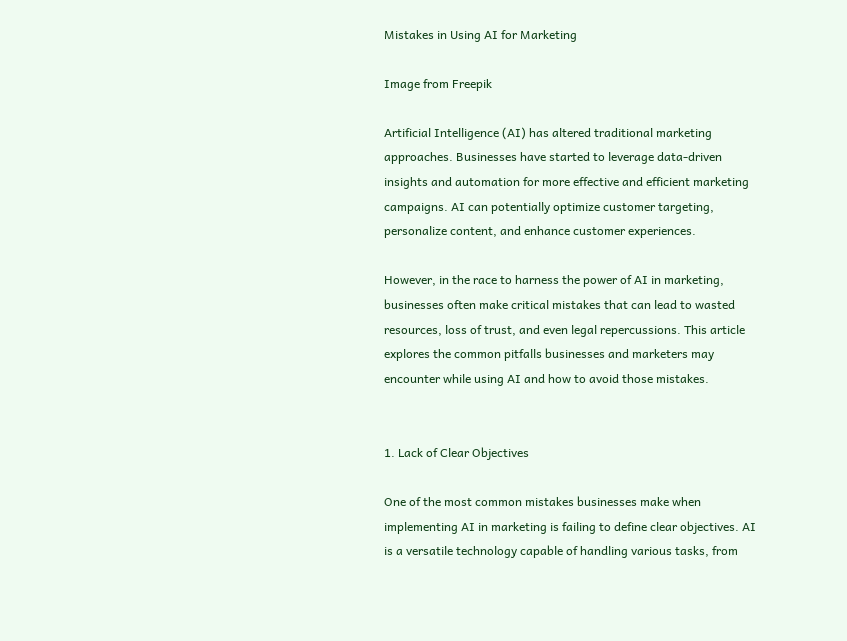Mistakes in Using AI for Marketing

Image from Freepik

Artificial Intelligence (AI) has altered traditional marketing approaches. Businesses have started to leverage data-driven insights and automation for more effective and efficient marketing campaigns. AI can potentially optimize customer targeting, personalize content, and enhance customer experiences.

However, in the race to harness the power of AI in marketing, businesses often make critical mistakes that can lead to wasted resources, loss of trust, and even legal repercussions. This article explores the common pitfalls businesses and marketers may encounter while using AI and how to avoid those mistakes.


1. Lack of Clear Objectives

One of the most common mistakes businesses make when implementing AI in marketing is failing to define clear objectives. AI is a versatile technology capable of handling various tasks, from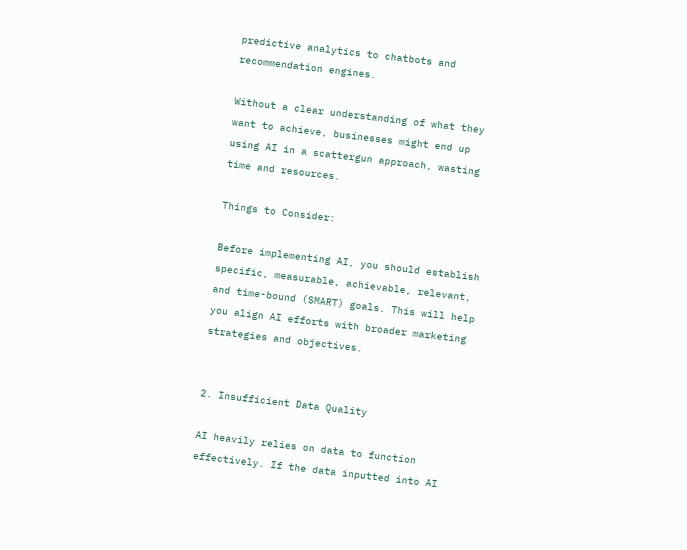predictive analytics to chatbots and recommendation engines.

Without a clear understanding of what they want to achieve, businesses might end up using AI in a scattergun approach, wasting time and resources.

Things to Consider:

Before implementing AI, you should establish specific, measurable, achievable, relevant, and time-bound (SMART) goals. This will help you align AI efforts with broader marketing strategies and objectives.


2. Insufficient Data Quality

AI heavily relies on data to function effectively. If the data inputted into AI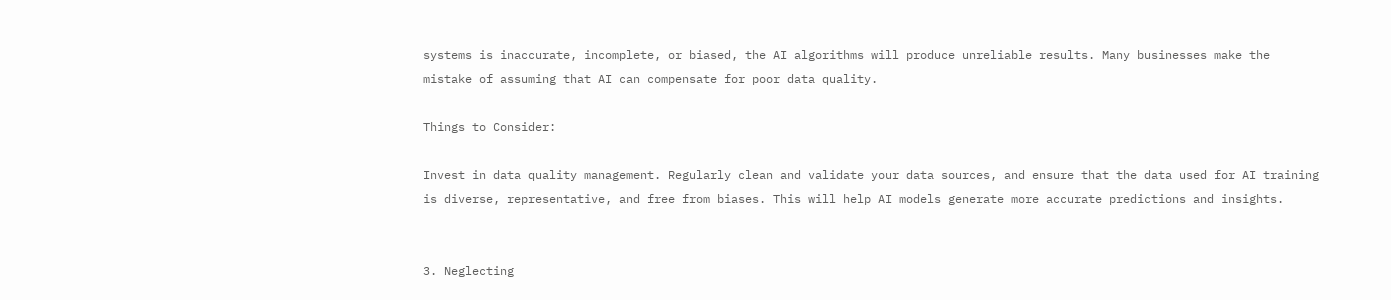systems is inaccurate, incomplete, or biased, the AI algorithms will produce unreliable results. Many businesses make the mistake of assuming that AI can compensate for poor data quality.

Things to Consider:

Invest in data quality management. Regularly clean and validate your data sources, and ensure that the data used for AI training is diverse, representative, and free from biases. This will help AI models generate more accurate predictions and insights.


3. Neglecting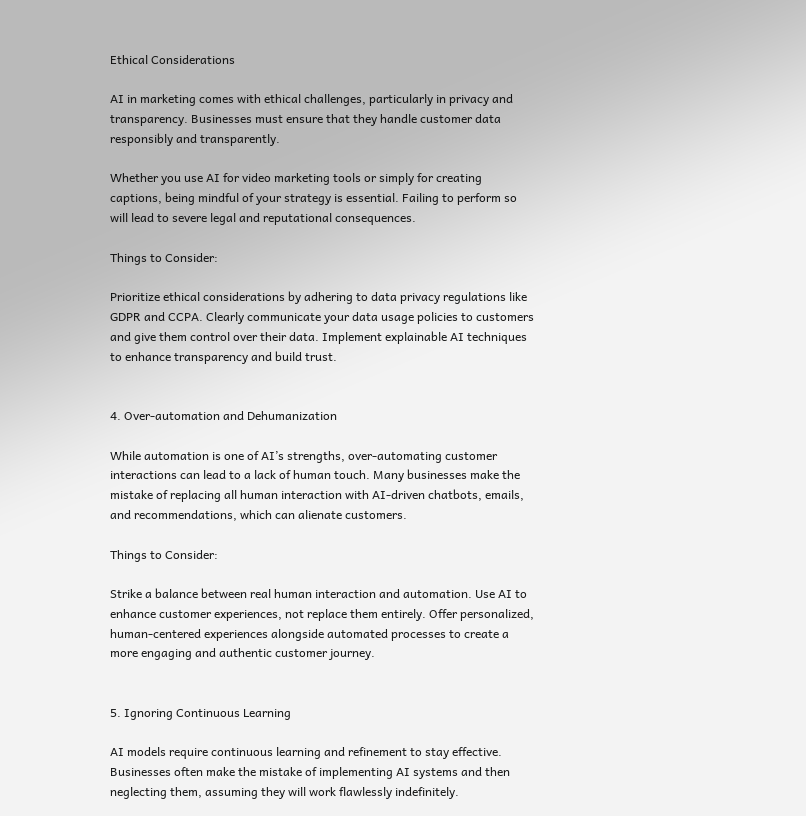Ethical Considerations

AI in marketing comes with ethical challenges, particularly in privacy and transparency. Businesses must ensure that they handle customer data responsibly and transparently.

Whether you use AI for video marketing tools or simply for creating captions, being mindful of your strategy is essential. Failing to perform so will lead to severe legal and reputational consequences.

Things to Consider:

Prioritize ethical considerations by adhering to data privacy regulations like GDPR and CCPA. Clearly communicate your data usage policies to customers and give them control over their data. Implement explainable AI techniques to enhance transparency and build trust.


4. Over-automation and Dehumanization

While automation is one of AI’s strengths, over-automating customer interactions can lead to a lack of human touch. Many businesses make the mistake of replacing all human interaction with AI-driven chatbots, emails, and recommendations, which can alienate customers.

Things to Consider:

Strike a balance between real human interaction and automation. Use AI to enhance customer experiences, not replace them entirely. Offer personalized, human-centered experiences alongside automated processes to create a more engaging and authentic customer journey.


5. Ignoring Continuous Learning

AI models require continuous learning and refinement to stay effective. Businesses often make the mistake of implementing AI systems and then neglecting them, assuming they will work flawlessly indefinitely.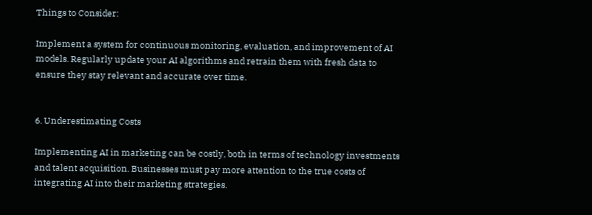Things to Consider:

Implement a system for continuous monitoring, evaluation, and improvement of AI models. Regularly update your AI algorithms and retrain them with fresh data to ensure they stay relevant and accurate over time.


6. Underestimating Costs

Implementing AI in marketing can be costly, both in terms of technology investments and talent acquisition. Businesses must pay more attention to the true costs of integrating AI into their marketing strategies.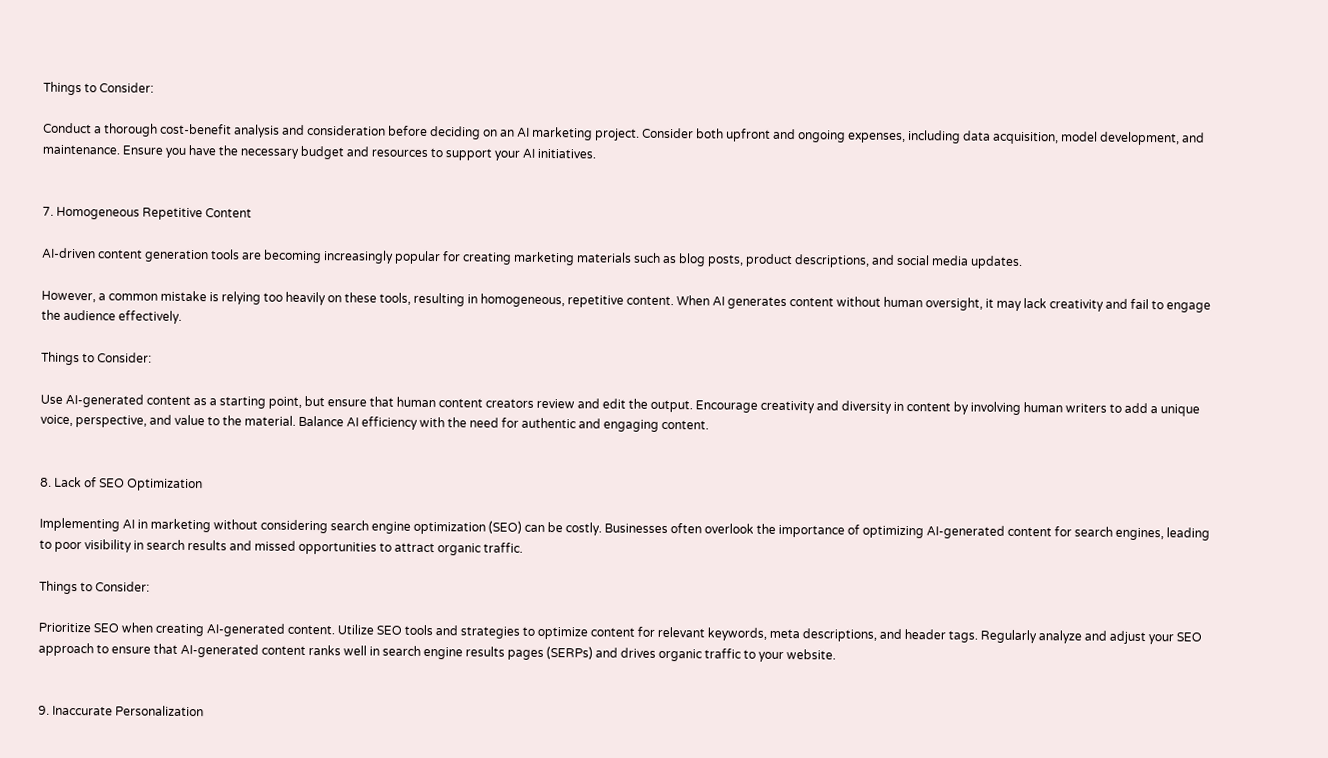Things to Consider:

Conduct a thorough cost-benefit analysis and consideration before deciding on an AI marketing project. Consider both upfront and ongoing expenses, including data acquisition, model development, and maintenance. Ensure you have the necessary budget and resources to support your AI initiatives.


7. Homogeneous Repetitive Content

AI-driven content generation tools are becoming increasingly popular for creating marketing materials such as blog posts, product descriptions, and social media updates.

However, a common mistake is relying too heavily on these tools, resulting in homogeneous, repetitive content. When AI generates content without human oversight, it may lack creativity and fail to engage the audience effectively.

Things to Consider:

Use AI-generated content as a starting point, but ensure that human content creators review and edit the output. Encourage creativity and diversity in content by involving human writers to add a unique voice, perspective, and value to the material. Balance AI efficiency with the need for authentic and engaging content.


8. Lack of SEO Optimization

Implementing AI in marketing without considering search engine optimization (SEO) can be costly. Businesses often overlook the importance of optimizing AI-generated content for search engines, leading to poor visibility in search results and missed opportunities to attract organic traffic.

Things to Consider:

Prioritize SEO when creating AI-generated content. Utilize SEO tools and strategies to optimize content for relevant keywords, meta descriptions, and header tags. Regularly analyze and adjust your SEO approach to ensure that AI-generated content ranks well in search engine results pages (SERPs) and drives organic traffic to your website.


9. Inaccurate Personalization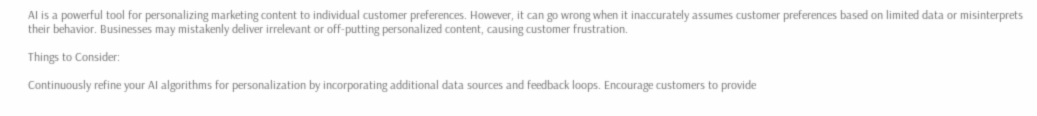AI is a powerful tool for personalizing marketing content to individual customer preferences. However, it can go wrong when it inaccurately assumes customer preferences based on limited data or misinterprets their behavior. Businesses may mistakenly deliver irrelevant or off-putting personalized content, causing customer frustration.

Things to Consider:

Continuously refine your AI algorithms for personalization by incorporating additional data sources and feedback loops. Encourage customers to provide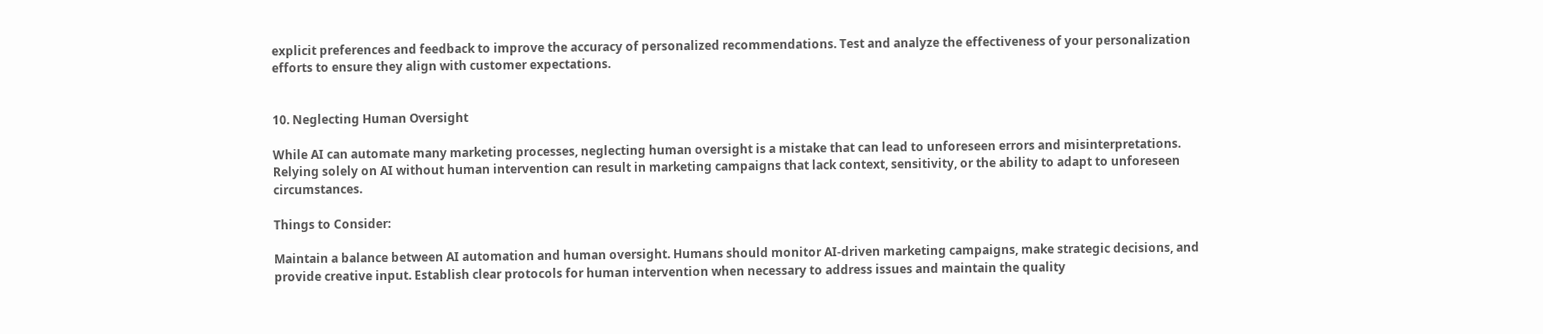explicit preferences and feedback to improve the accuracy of personalized recommendations. Test and analyze the effectiveness of your personalization efforts to ensure they align with customer expectations.


10. Neglecting Human Oversight

While AI can automate many marketing processes, neglecting human oversight is a mistake that can lead to unforeseen errors and misinterpretations. Relying solely on AI without human intervention can result in marketing campaigns that lack context, sensitivity, or the ability to adapt to unforeseen circumstances.

Things to Consider:

Maintain a balance between AI automation and human oversight. Humans should monitor AI-driven marketing campaigns, make strategic decisions, and provide creative input. Establish clear protocols for human intervention when necessary to address issues and maintain the quality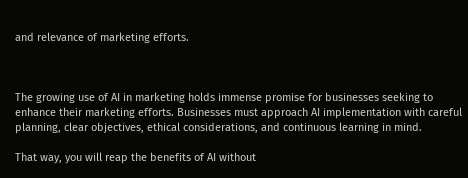and relevance of marketing efforts.



The growing use of AI in marketing holds immense promise for businesses seeking to enhance their marketing efforts. Businesses must approach AI implementation with careful planning, clear objectives, ethical considerations, and continuous learning in mind.

That way, you will reap the benefits of AI without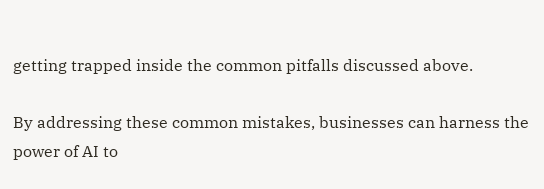getting trapped inside the common pitfalls discussed above.

By addressing these common mistakes, businesses can harness the power of AI to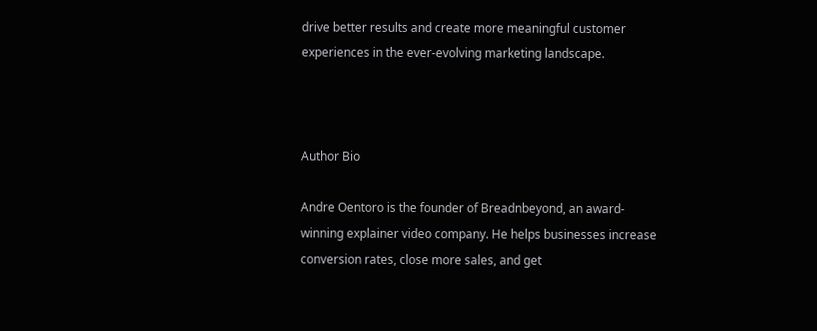drive better results and create more meaningful customer experiences in the ever-evolving marketing landscape.



Author Bio

Andre Oentoro is the founder of Breadnbeyond, an award-winning explainer video company. He helps businesses increase conversion rates, close more sales, and get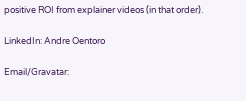positive ROI from explainer videos (in that order).

LinkedIn: Andre Oentoro

Email/Gravatar: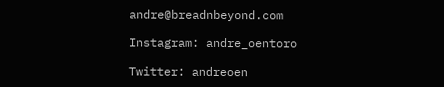andre@breadnbeyond.com

Instagram: andre_oentoro

Twitter: andreoen